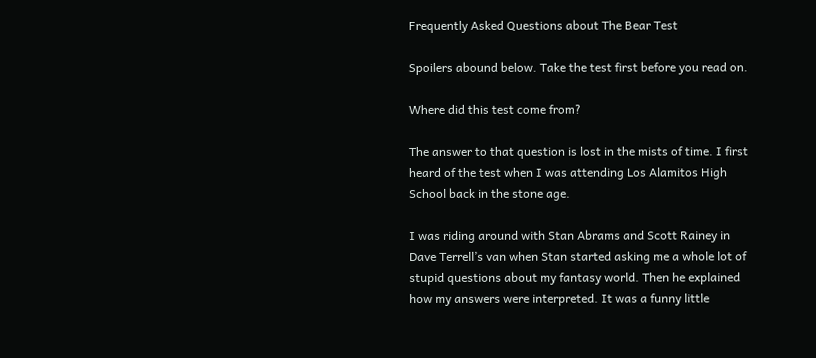Frequently Asked Questions about The Bear Test

Spoilers abound below. Take the test first before you read on.

Where did this test come from?

The answer to that question is lost in the mists of time. I first heard of the test when I was attending Los Alamitos High School back in the stone age.

I was riding around with Stan Abrams and Scott Rainey in Dave Terrell’s van when Stan started asking me a whole lot of stupid questions about my fantasy world. Then he explained how my answers were interpreted. It was a funny little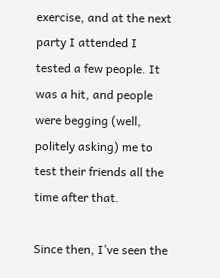exercise, and at the next party I attended I tested a few people. It was a hit, and people were begging (well, politely asking) me to test their friends all the time after that.

Since then, I’ve seen the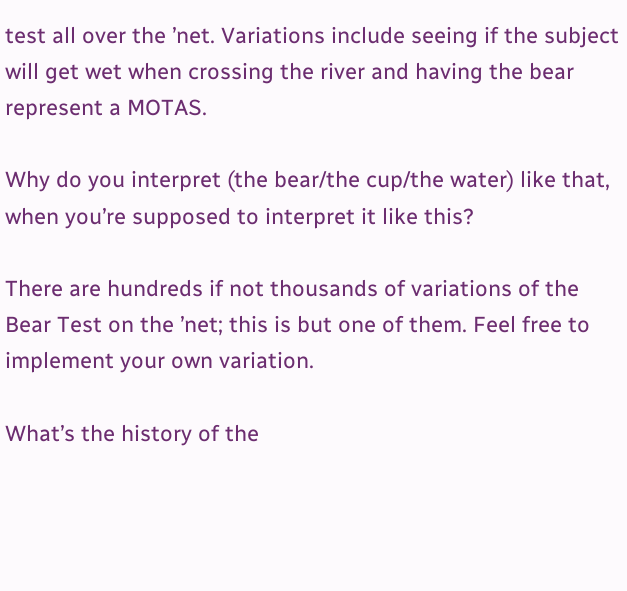test all over the ’net. Variations include seeing if the subject will get wet when crossing the river and having the bear represent a MOTAS.

Why do you interpret (the bear/the cup/the water) like that, when you’re supposed to interpret it like this?

There are hundreds if not thousands of variations of the Bear Test on the ’net; this is but one of them. Feel free to implement your own variation.

What’s the history of the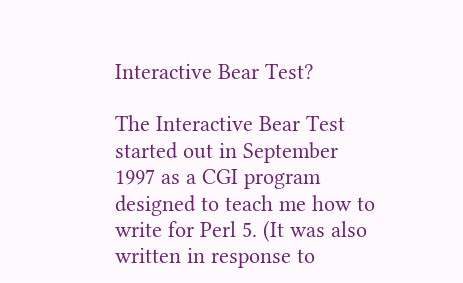Interactive Bear Test?

The Interactive Bear Test started out in September 1997 as a CGI program designed to teach me how to write for Perl 5. (It was also written in response to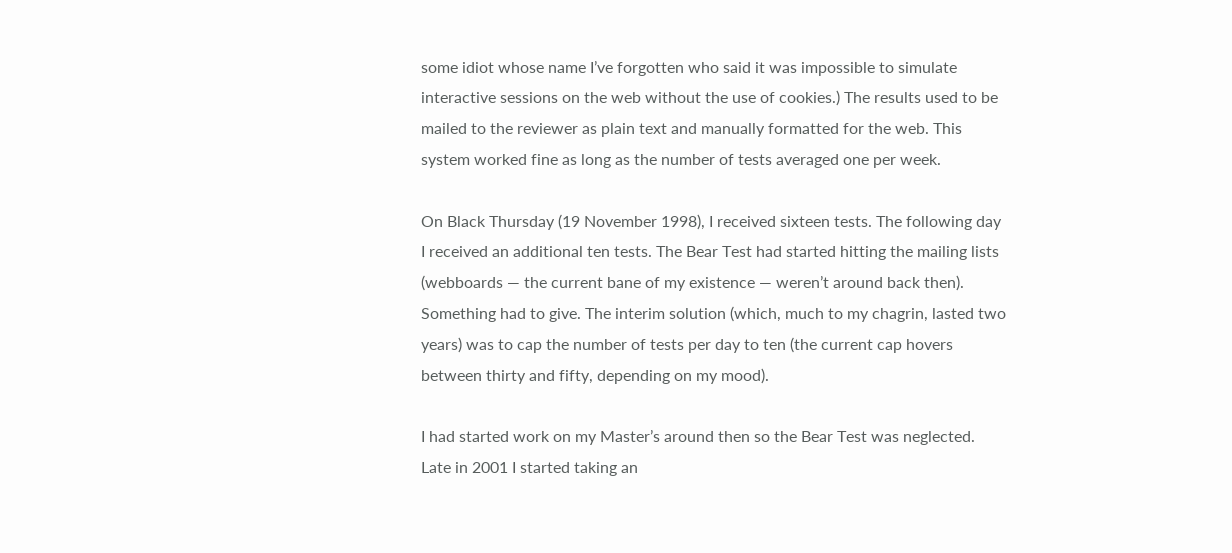some idiot whose name I’ve forgotten who said it was impossible to simulate interactive sessions on the web without the use of cookies.) The results used to be mailed to the reviewer as plain text and manually formatted for the web. This system worked fine as long as the number of tests averaged one per week.

On Black Thursday (19 November 1998), I received sixteen tests. The following day I received an additional ten tests. The Bear Test had started hitting the mailing lists (webboards — the current bane of my existence — weren’t around back then). Something had to give. The interim solution (which, much to my chagrin, lasted two years) was to cap the number of tests per day to ten (the current cap hovers between thirty and fifty, depending on my mood).

I had started work on my Master’s around then so the Bear Test was neglected. Late in 2001 I started taking an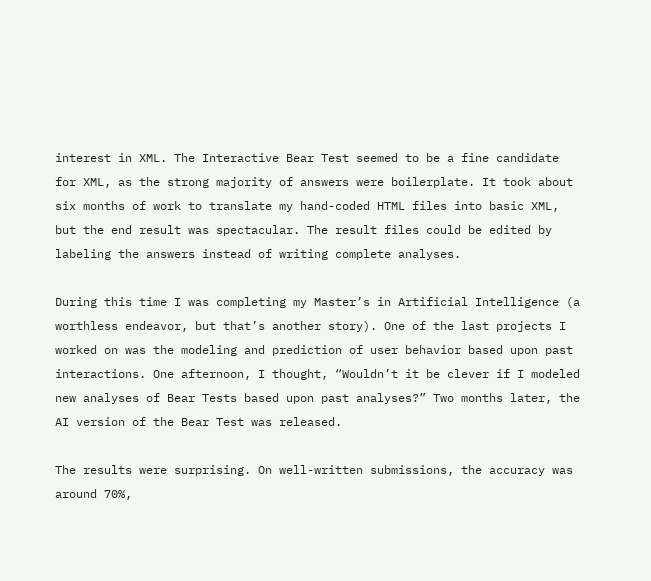interest in XML. The Interactive Bear Test seemed to be a fine candidate for XML, as the strong majority of answers were boilerplate. It took about six months of work to translate my hand-coded HTML files into basic XML, but the end result was spectacular. The result files could be edited by labeling the answers instead of writing complete analyses.

During this time I was completing my Master’s in Artificial Intelligence (a worthless endeavor, but that’s another story). One of the last projects I worked on was the modeling and prediction of user behavior based upon past interactions. One afternoon, I thought, “Wouldn’t it be clever if I modeled new analyses of Bear Tests based upon past analyses?” Two months later, the AI version of the Bear Test was released.

The results were surprising. On well-written submissions, the accuracy was around 70%,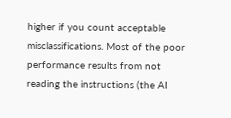higher if you count acceptable misclassifications. Most of the poor performance results from not reading the instructions (the AI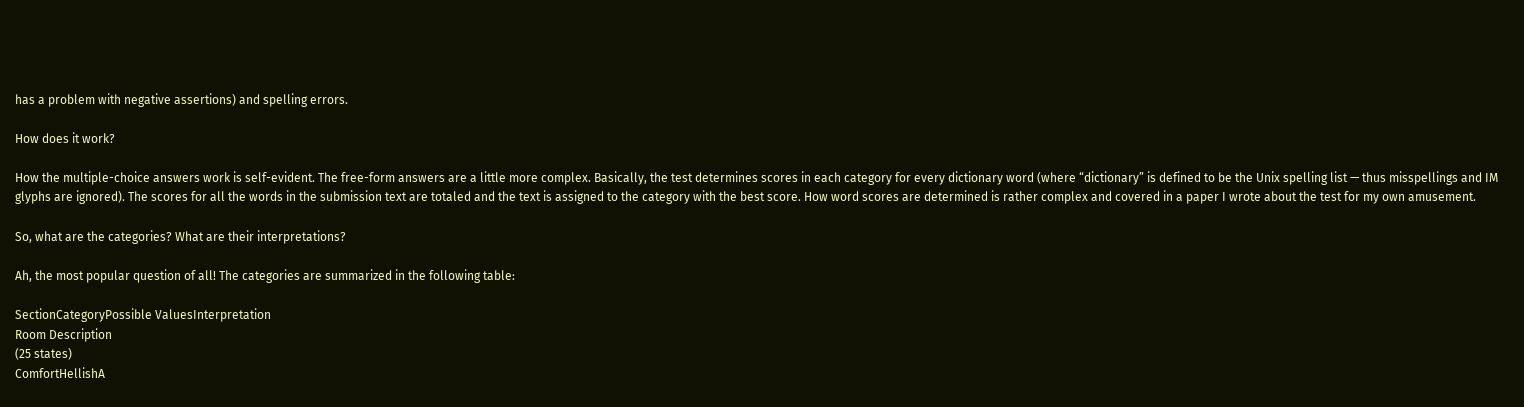has a problem with negative assertions) and spelling errors.

How does it work?

How the multiple-choice answers work is self-evident. The free-form answers are a little more complex. Basically, the test determines scores in each category for every dictionary word (where “dictionary” is defined to be the Unix spelling list — thus misspellings and IM glyphs are ignored). The scores for all the words in the submission text are totaled and the text is assigned to the category with the best score. How word scores are determined is rather complex and covered in a paper I wrote about the test for my own amusement.

So, what are the categories? What are their interpretations?

Ah, the most popular question of all! The categories are summarized in the following table:

SectionCategoryPossible ValuesInterpretation
Room Description
(25 states)
ComfortHellishA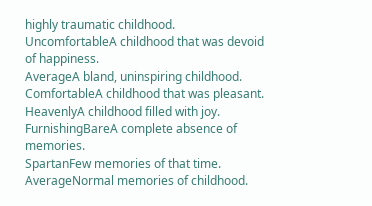highly traumatic childhood.
UncomfortableA childhood that was devoid of happiness.
AverageA bland, uninspiring childhood.
ComfortableA childhood that was pleasant.
HeavenlyA childhood filled with joy.
FurnishingBareA complete absence of memories.
SpartanFew memories of that time.
AverageNormal memories of childhood.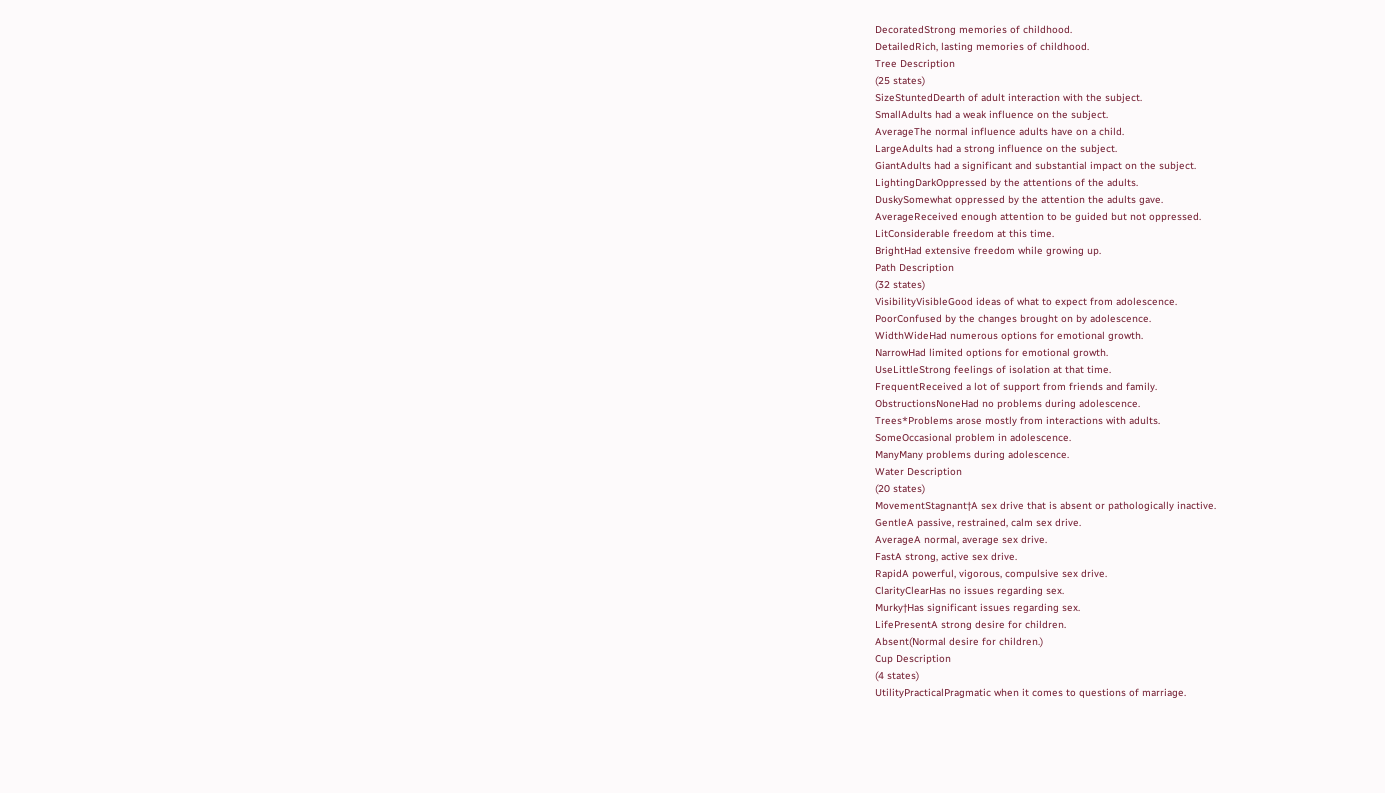DecoratedStrong memories of childhood.
DetailedRich, lasting memories of childhood.
Tree Description
(25 states)
SizeStuntedDearth of adult interaction with the subject.
SmallAdults had a weak influence on the subject.
AverageThe normal influence adults have on a child.
LargeAdults had a strong influence on the subject.
GiantAdults had a significant and substantial impact on the subject.
LightingDarkOppressed by the attentions of the adults.
DuskySomewhat oppressed by the attention the adults gave.
AverageReceived enough attention to be guided but not oppressed.
LitConsiderable freedom at this time.
BrightHad extensive freedom while growing up.
Path Description
(32 states)
VisibilityVisibleGood ideas of what to expect from adolescence.
PoorConfused by the changes brought on by adolescence.
WidthWideHad numerous options for emotional growth.
NarrowHad limited options for emotional growth.
UseLittleStrong feelings of isolation at that time.
FrequentReceived a lot of support from friends and family.
ObstructionsNoneHad no problems during adolescence.
Trees*Problems arose mostly from interactions with adults.
SomeOccasional problem in adolescence.
ManyMany problems during adolescence.
Water Description
(20 states)
MovementStagnant†A sex drive that is absent or pathologically inactive.
GentleA passive, restrained, calm sex drive.
AverageA normal, average sex drive.
FastA strong, active sex drive.
RapidA powerful, vigorous, compulsive sex drive.
ClarityClearHas no issues regarding sex.
Murky†Has significant issues regarding sex.
LifePresentA strong desire for children.
Absent(Normal desire for children.)
Cup Description
(4 states)
UtilityPracticalPragmatic when it comes to questions of marriage.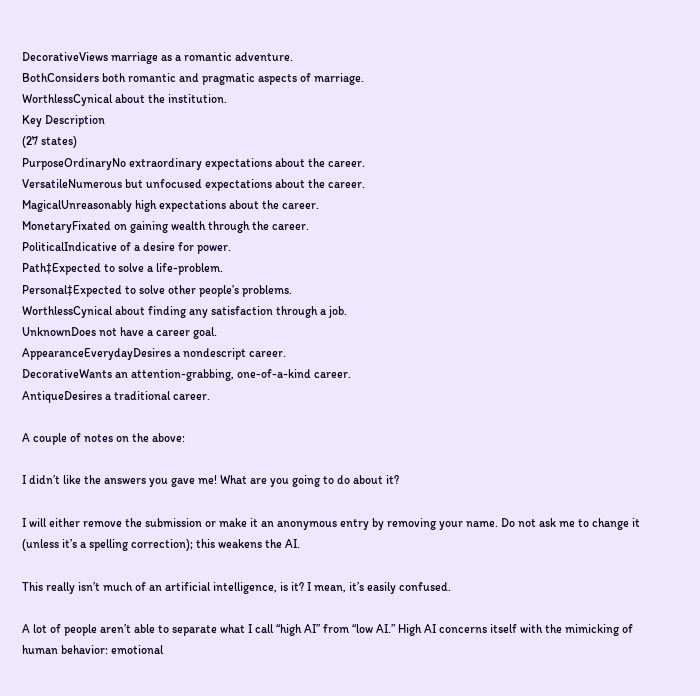DecorativeViews marriage as a romantic adventure.
BothConsiders both romantic and pragmatic aspects of marriage.
WorthlessCynical about the institution.
Key Description
(27 states)
PurposeOrdinaryNo extraordinary expectations about the career.
VersatileNumerous but unfocused expectations about the career.
MagicalUnreasonably high expectations about the career.
MonetaryFixated on gaining wealth through the career.
PoliticalIndicative of a desire for power.
Path‡Expected to solve a life-problem.
Personal‡Expected to solve other people’s problems.
WorthlessCynical about finding any satisfaction through a job.
UnknownDoes not have a career goal.
AppearanceEverydayDesires a nondescript career.
DecorativeWants an attention-grabbing, one-of-a-kind career.
AntiqueDesires a traditional career.

A couple of notes on the above:

I didn’t like the answers you gave me! What are you going to do about it?

I will either remove the submission or make it an anonymous entry by removing your name. Do not ask me to change it (unless it’s a spelling correction); this weakens the AI.

This really isn’t much of an artificial intelligence, is it? I mean, it’s easily confused.

A lot of people aren’t able to separate what I call “high AI” from “low AI.” High AI concerns itself with the mimicking of human behavior: emotional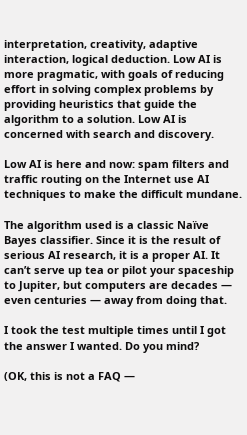interpretation, creativity, adaptive interaction, logical deduction. Low AI is more pragmatic, with goals of reducing effort in solving complex problems by providing heuristics that guide the algorithm to a solution. Low AI is concerned with search and discovery.

Low AI is here and now: spam filters and traffic routing on the Internet use AI techniques to make the difficult mundane.

The algorithm used is a classic Naïve Bayes classifier. Since it is the result of serious AI research, it is a proper AI. It can’t serve up tea or pilot your spaceship to Jupiter, but computers are decades — even centuries — away from doing that.

I took the test multiple times until I got the answer I wanted. Do you mind?

(OK, this is not a FAQ —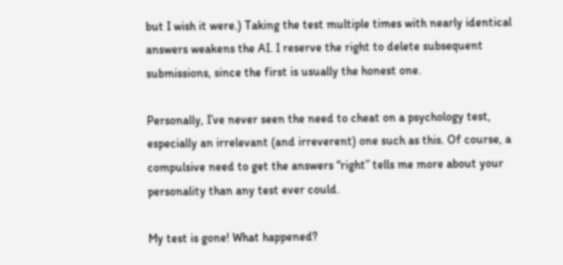but I wish it were.) Taking the test multiple times with nearly identical answers weakens the AI. I reserve the right to delete subsequent submissions, since the first is usually the honest one.

Personally, I’ve never seen the need to cheat on a psychology test, especially an irrelevant (and irreverent) one such as this. Of course, a compulsive need to get the answers “right” tells me more about your personality than any test ever could.

My test is gone! What happened?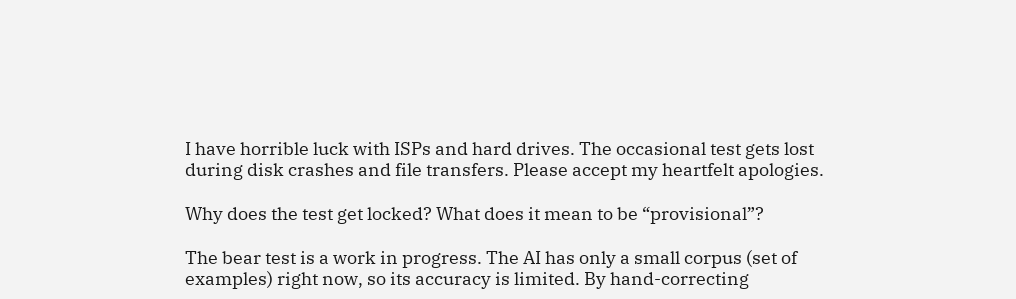I have horrible luck with ISPs and hard drives. The occasional test gets lost during disk crashes and file transfers. Please accept my heartfelt apologies.

Why does the test get locked? What does it mean to be “provisional”?

The bear test is a work in progress. The AI has only a small corpus (set of examples) right now, so its accuracy is limited. By hand-correcting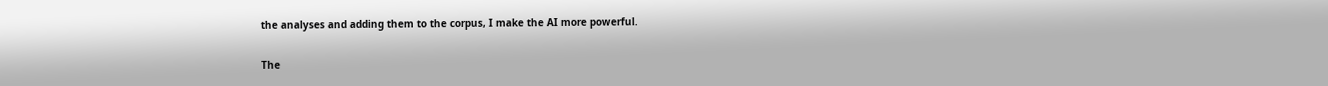the analyses and adding them to the corpus, I make the AI more powerful.

The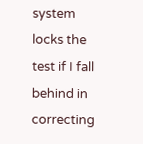system locks the test if I fall behind in correcting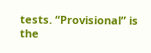tests. “Provisional” is the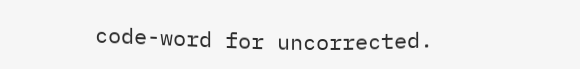code-word for uncorrected.